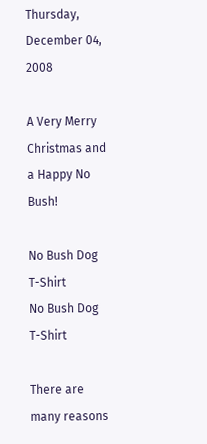Thursday, December 04, 2008

A Very Merry Christmas and a Happy No Bush!

No Bush Dog T-Shirt
No Bush Dog T-Shirt

There are many reasons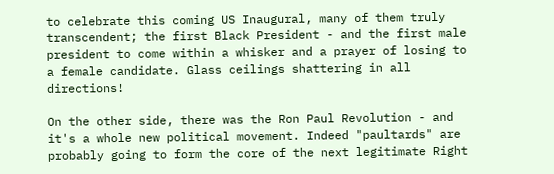to celebrate this coming US Inaugural, many of them truly transcendent; the first Black President - and the first male president to come within a whisker and a prayer of losing to a female candidate. Glass ceilings shattering in all directions!

On the other side, there was the Ron Paul Revolution - and it's a whole new political movement. Indeed "paultards" are probably going to form the core of the next legitimate Right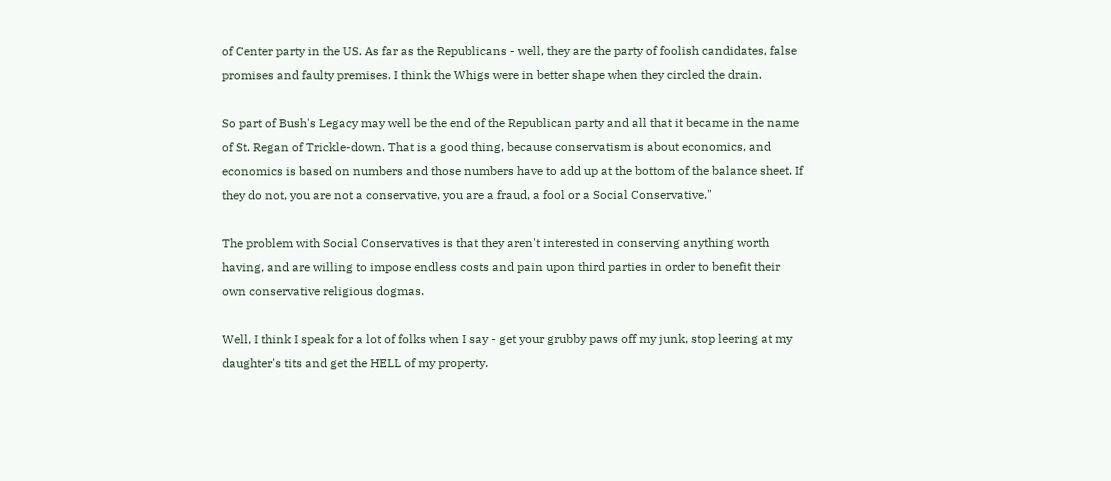of Center party in the US. As far as the Republicans - well, they are the party of foolish candidates, false promises and faulty premises. I think the Whigs were in better shape when they circled the drain.

So part of Bush's Legacy may well be the end of the Republican party and all that it became in the name of St. Regan of Trickle-down. That is a good thing, because conservatism is about economics, and economics is based on numbers and those numbers have to add up at the bottom of the balance sheet. If they do not, you are not a conservative, you are a fraud, a fool or a Social Conservative."

The problem with Social Conservatives is that they aren't interested in conserving anything worth having, and are willing to impose endless costs and pain upon third parties in order to benefit their own conservative religious dogmas.

Well, I think I speak for a lot of folks when I say - get your grubby paws off my junk, stop leering at my daughter's tits and get the HELL of my property.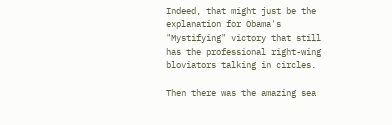Indeed, that might just be the explanation for Obama's "Mystifying" victory that still has the professional right-wing bloviators talking in circles.

Then there was the amazing sea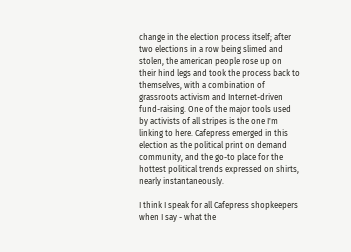change in the election process itself; after two elections in a row being slimed and stolen, the american people rose up on their hind legs and took the process back to themselves, with a combination of grassroots activism and Internet-driven fund-raising. One of the major tools used by activists of all stripes is the one I'm linking to here. Cafepress emerged in this election as the political print on demand community, and the go-to place for the hottest political trends expressed on shirts, nearly instantaneously.

I think I speak for all Cafepress shopkeepers when I say - what the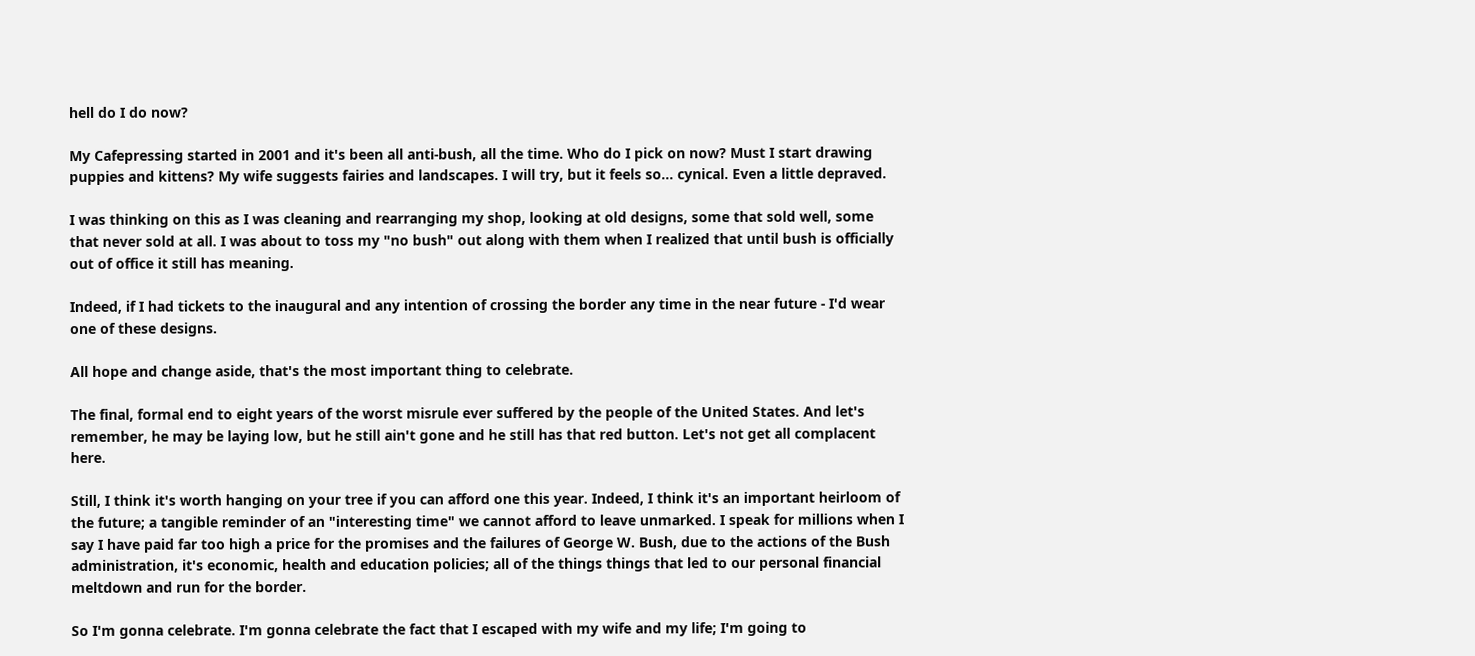hell do I do now?

My Cafepressing started in 2001 and it's been all anti-bush, all the time. Who do I pick on now? Must I start drawing puppies and kittens? My wife suggests fairies and landscapes. I will try, but it feels so... cynical. Even a little depraved.

I was thinking on this as I was cleaning and rearranging my shop, looking at old designs, some that sold well, some that never sold at all. I was about to toss my "no bush" out along with them when I realized that until bush is officially out of office it still has meaning.

Indeed, if I had tickets to the inaugural and any intention of crossing the border any time in the near future - I'd wear one of these designs.

All hope and change aside, that's the most important thing to celebrate.

The final, formal end to eight years of the worst misrule ever suffered by the people of the United States. And let's remember, he may be laying low, but he still ain't gone and he still has that red button. Let's not get all complacent here.

Still, I think it's worth hanging on your tree if you can afford one this year. Indeed, I think it's an important heirloom of the future; a tangible reminder of an "interesting time" we cannot afford to leave unmarked. I speak for millions when I say I have paid far too high a price for the promises and the failures of George W. Bush, due to the actions of the Bush administration, it's economic, health and education policies; all of the things things that led to our personal financial meltdown and run for the border.

So I'm gonna celebrate. I'm gonna celebrate the fact that I escaped with my wife and my life; I'm going to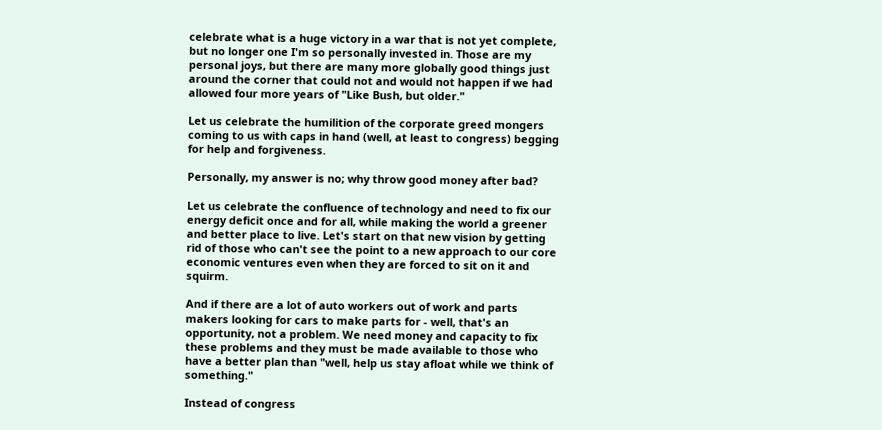celebrate what is a huge victory in a war that is not yet complete, but no longer one I'm so personally invested in. Those are my personal joys, but there are many more globally good things just around the corner that could not and would not happen if we had allowed four more years of "Like Bush, but older."

Let us celebrate the humilition of the corporate greed mongers coming to us with caps in hand (well, at least to congress) begging for help and forgiveness.

Personally, my answer is no; why throw good money after bad?

Let us celebrate the confluence of technology and need to fix our energy deficit once and for all, while making the world a greener and better place to live. Let's start on that new vision by getting rid of those who can't see the point to a new approach to our core economic ventures even when they are forced to sit on it and squirm.

And if there are a lot of auto workers out of work and parts makers looking for cars to make parts for - well, that's an opportunity, not a problem. We need money and capacity to fix these problems and they must be made available to those who have a better plan than "well, help us stay afloat while we think of something."

Instead of congress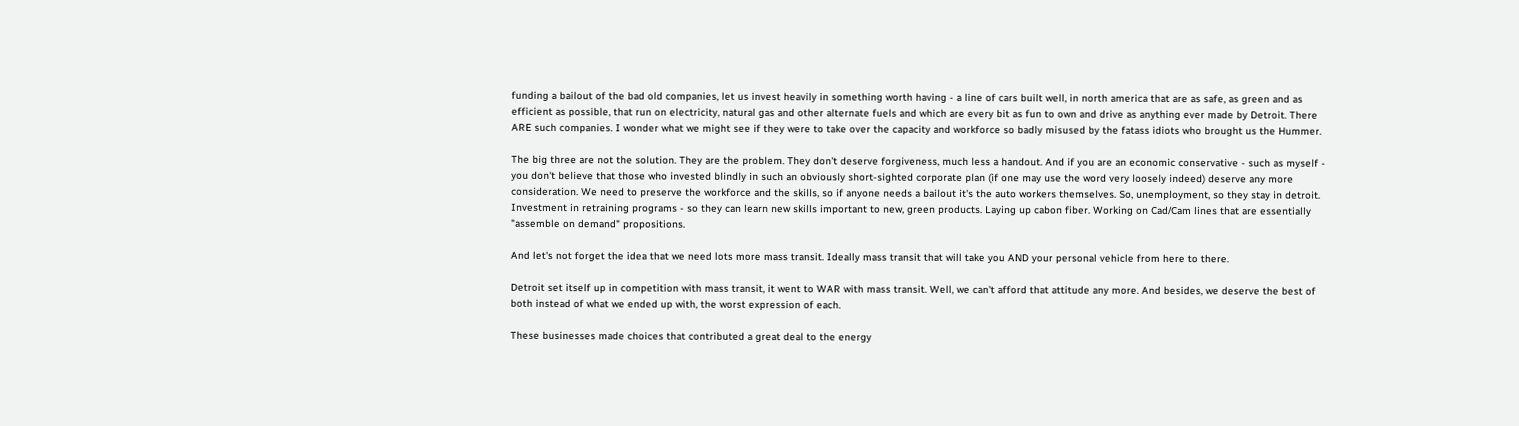funding a bailout of the bad old companies, let us invest heavily in something worth having - a line of cars built well, in north america that are as safe, as green and as efficient as possible, that run on electricity, natural gas and other alternate fuels and which are every bit as fun to own and drive as anything ever made by Detroit. There ARE such companies. I wonder what we might see if they were to take over the capacity and workforce so badly misused by the fatass idiots who brought us the Hummer.

The big three are not the solution. They are the problem. They don't deserve forgiveness, much less a handout. And if you are an economic conservative - such as myself - you don't believe that those who invested blindly in such an obviously short-sighted corporate plan (if one may use the word very loosely indeed) deserve any more consideration. We need to preserve the workforce and the skills, so if anyone needs a bailout it's the auto workers themselves. So, unemployment, so they stay in detroit. Investment in retraining programs - so they can learn new skills important to new, green products. Laying up cabon fiber. Working on Cad/Cam lines that are essentially "assemble on demand" propositions.

And let's not forget the idea that we need lots more mass transit. Ideally mass transit that will take you AND your personal vehicle from here to there.

Detroit set itself up in competition with mass transit, it went to WAR with mass transit. Well, we can't afford that attitude any more. And besides, we deserve the best of both instead of what we ended up with, the worst expression of each.

These businesses made choices that contributed a great deal to the energy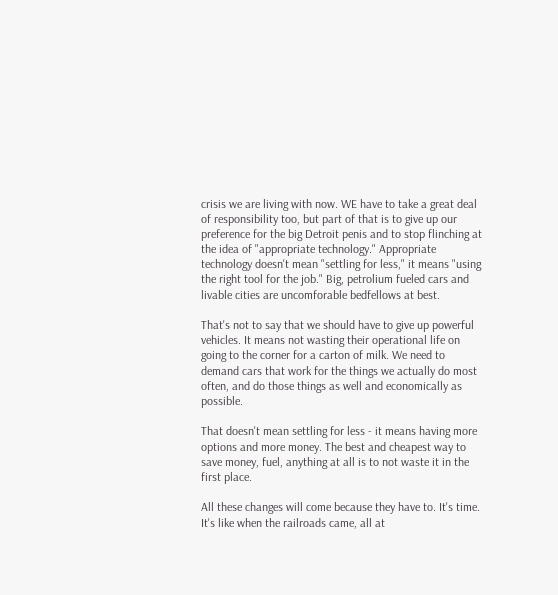crisis we are living with now. WE have to take a great deal of responsibility too, but part of that is to give up our preference for the big Detroit penis and to stop flinching at the idea of "appropriate technology." Appropriate technology doesn't mean "settling for less," it means "using the right tool for the job." Big, petrolium fueled cars and livable cities are uncomforable bedfellows at best.

That's not to say that we should have to give up powerful vehicles. It means not wasting their operational life on going to the corner for a carton of milk. We need to demand cars that work for the things we actually do most often, and do those things as well and economically as possible.

That doesn't mean settling for less - it means having more options and more money. The best and cheapest way to save money, fuel, anything at all is to not waste it in the first place.

All these changes will come because they have to. It's time. It's like when the railroads came, all at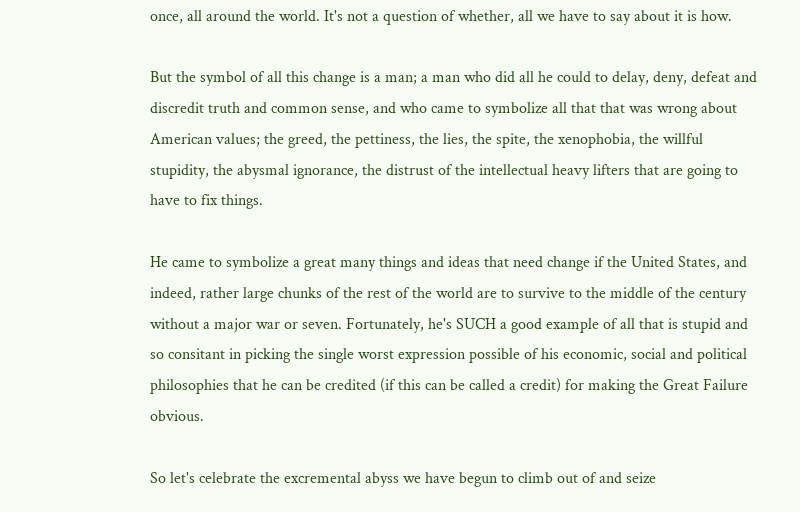once, all around the world. It's not a question of whether, all we have to say about it is how.

But the symbol of all this change is a man; a man who did all he could to delay, deny, defeat and discredit truth and common sense, and who came to symbolize all that that was wrong about American values; the greed, the pettiness, the lies, the spite, the xenophobia, the willful stupidity, the abysmal ignorance, the distrust of the intellectual heavy lifters that are going to have to fix things.

He came to symbolize a great many things and ideas that need change if the United States, and indeed, rather large chunks of the rest of the world are to survive to the middle of the century without a major war or seven. Fortunately, he's SUCH a good example of all that is stupid and so consitant in picking the single worst expression possible of his economic, social and political philosophies that he can be credited (if this can be called a credit) for making the Great Failure obvious.

So let's celebrate the excremental abyss we have begun to climb out of and seize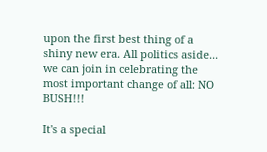upon the first best thing of a shiny new era. All politics aside... we can join in celebrating the most important change of all: NO BUSH!!!

It's a special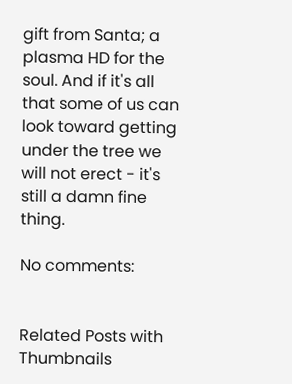gift from Santa; a plasma HD for the soul. And if it's all that some of us can look toward getting under the tree we will not erect - it's still a damn fine thing.

No comments:


Related Posts with Thumbnails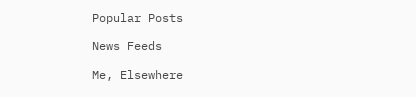Popular Posts

News Feeds

Me, Elsewhere